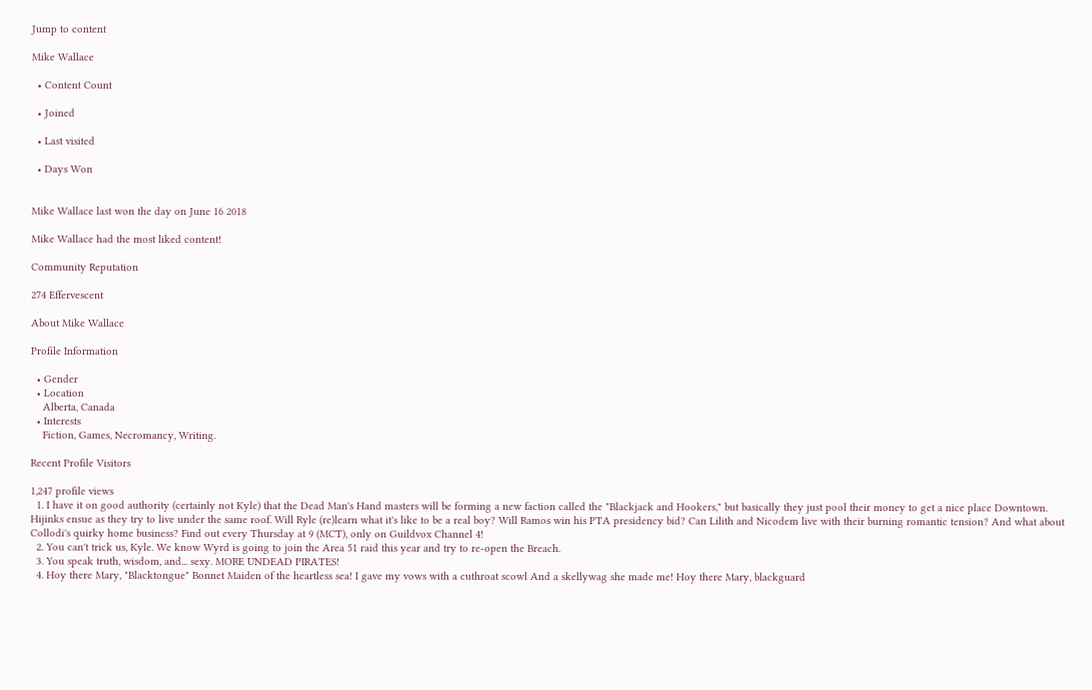Jump to content

Mike Wallace

  • Content Count

  • Joined

  • Last visited

  • Days Won


Mike Wallace last won the day on June 16 2018

Mike Wallace had the most liked content!

Community Reputation

274 Effervescent

About Mike Wallace

Profile Information

  • Gender
  • Location
    Alberta, Canada
  • Interests
    Fiction, Games, Necromancy, Writing.

Recent Profile Visitors

1,247 profile views
  1. I have it on good authority (certainly not Kyle) that the Dead Man's Hand masters will be forming a new faction called the "Blackjack and Hookers," but basically they just pool their money to get a nice place Downtown. Hijinks ensue as they try to live under the same roof. Will Ryle (re)learn what it's like to be a real boy? Will Ramos win his PTA presidency bid? Can Lilith and Nicodem live with their burning romantic tension? And what about Collodi's quirky home business? Find out every Thursday at 9 (MCT), only on Guildvox Channel 4!
  2. You can't trick us, Kyle. We know Wyrd is going to join the Area 51 raid this year and try to re-open the Breach.
  3. You speak truth, wisdom, and... sexy. MORE UNDEAD PIRATES!
  4. Hoy there Mary, "Blacktongue" Bonnet Maiden of the heartless sea! I gave my vows with a cuthroat scowl And a skellywag she made me! Hoy there Mary, blackguard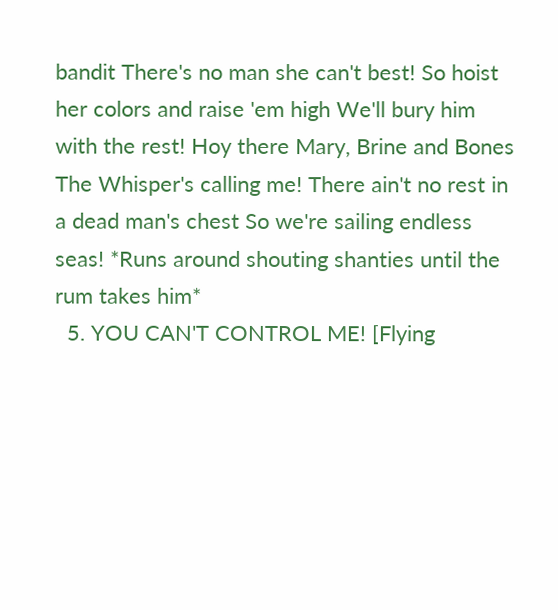bandit There's no man she can't best! So hoist her colors and raise 'em high We'll bury him with the rest! Hoy there Mary, Brine and Bones The Whisper's calling me! There ain't no rest in a dead man's chest So we're sailing endless seas! *Runs around shouting shanties until the rum takes him*
  5. YOU CAN'T CONTROL ME! [Flying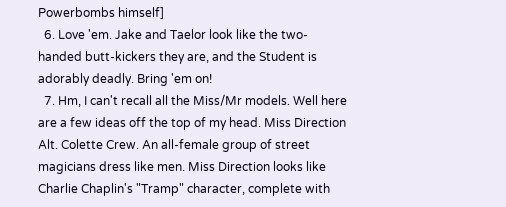Powerbombs himself]
  6. Love 'em. Jake and Taelor look like the two-handed butt-kickers they are, and the Student is adorably deadly. Bring 'em on!
  7. Hm, I can't recall all the Miss/Mr models. Well here are a few ideas off the top of my head. Miss Direction Alt. Colette Crew. An all-female group of street magicians dress like men. Miss Direction looks like Charlie Chaplin's "Tramp" character, complete with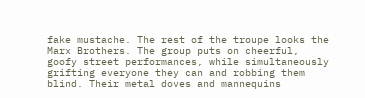fake mustache. The rest of the troupe looks the Marx Brothers. The group puts on cheerful, goofy street performances, while simultaneously grifting everyone they can and robbing them blind. Their metal doves and mannequins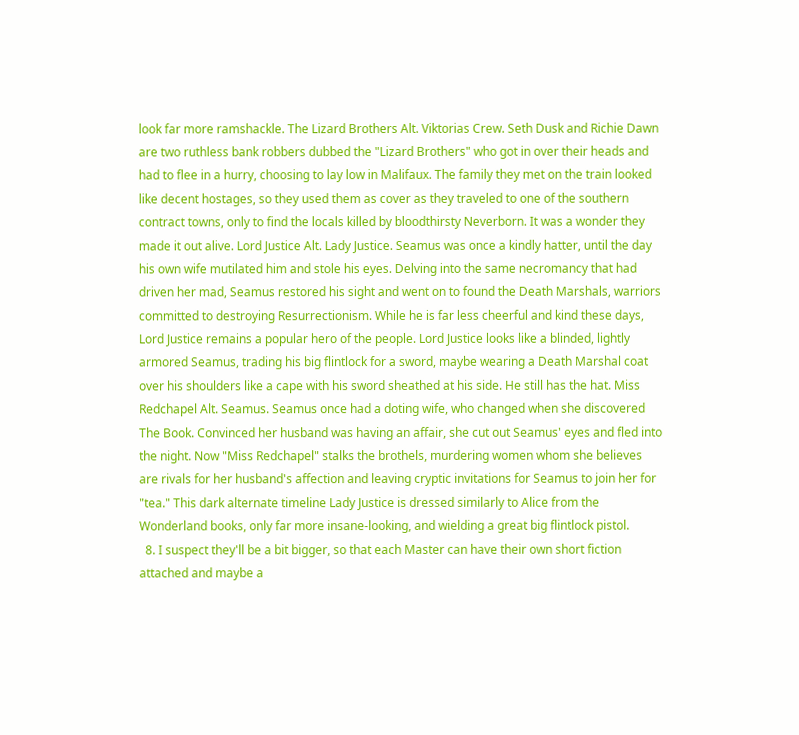look far more ramshackle. The Lizard Brothers Alt. Viktorias Crew. Seth Dusk and Richie Dawn are two ruthless bank robbers dubbed the "Lizard Brothers" who got in over their heads and had to flee in a hurry, choosing to lay low in Malifaux. The family they met on the train looked like decent hostages, so they used them as cover as they traveled to one of the southern contract towns, only to find the locals killed by bloodthirsty Neverborn. It was a wonder they made it out alive. Lord Justice Alt. Lady Justice. Seamus was once a kindly hatter, until the day his own wife mutilated him and stole his eyes. Delving into the same necromancy that had driven her mad, Seamus restored his sight and went on to found the Death Marshals, warriors committed to destroying Resurrectionism. While he is far less cheerful and kind these days, Lord Justice remains a popular hero of the people. Lord Justice looks like a blinded, lightly armored Seamus, trading his big flintlock for a sword, maybe wearing a Death Marshal coat over his shoulders like a cape with his sword sheathed at his side. He still has the hat. Miss Redchapel Alt. Seamus. Seamus once had a doting wife, who changed when she discovered The Book. Convinced her husband was having an affair, she cut out Seamus' eyes and fled into the night. Now "Miss Redchapel" stalks the brothels, murdering women whom she believes are rivals for her husband's affection and leaving cryptic invitations for Seamus to join her for "tea." This dark alternate timeline Lady Justice is dressed similarly to Alice from the Wonderland books, only far more insane-looking, and wielding a great big flintlock pistol.
  8. I suspect they'll be a bit bigger, so that each Master can have their own short fiction attached and maybe a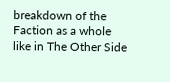breakdown of the Faction as a whole like in The Other Side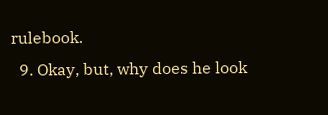rulebook.
  9. Okay, but, why does he look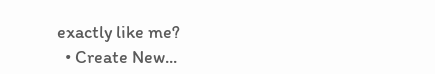exactly like me?
  • Create New...